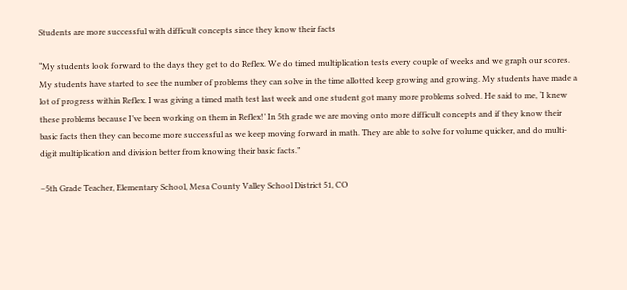Students are more successful with difficult concepts since they know their facts

“My students look forward to the days they get to do Reflex. We do timed multiplication tests every couple of weeks and we graph our scores. My students have started to see the number of problems they can solve in the time allotted keep growing and growing. My students have made a lot of progress within Reflex. I was giving a timed math test last week and one student got many more problems solved. He said to me, ‘I knew these problems because I’ve been working on them in Reflex!’ In 5th grade we are moving onto more difficult concepts and if they know their basic facts then they can become more successful as we keep moving forward in math. They are able to solve for volume quicker, and do multi-digit multiplication and division better from knowing their basic facts.”

–5th Grade Teacher, Elementary School, Mesa County Valley School District 51, CO